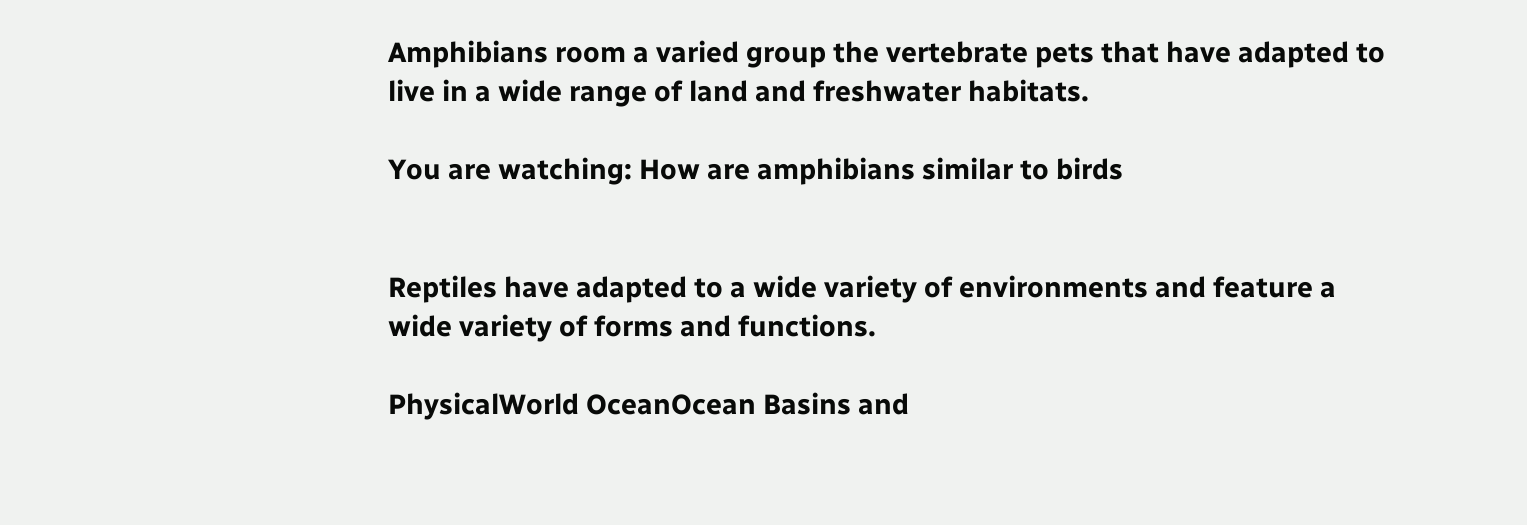Amphibians room a varied group the vertebrate pets that have adapted to live in a wide range of land and freshwater habitats.

You are watching: How are amphibians similar to birds


Reptiles have adapted to a wide variety of environments and feature a wide variety of forms and functions.

PhysicalWorld OceanOcean Basins and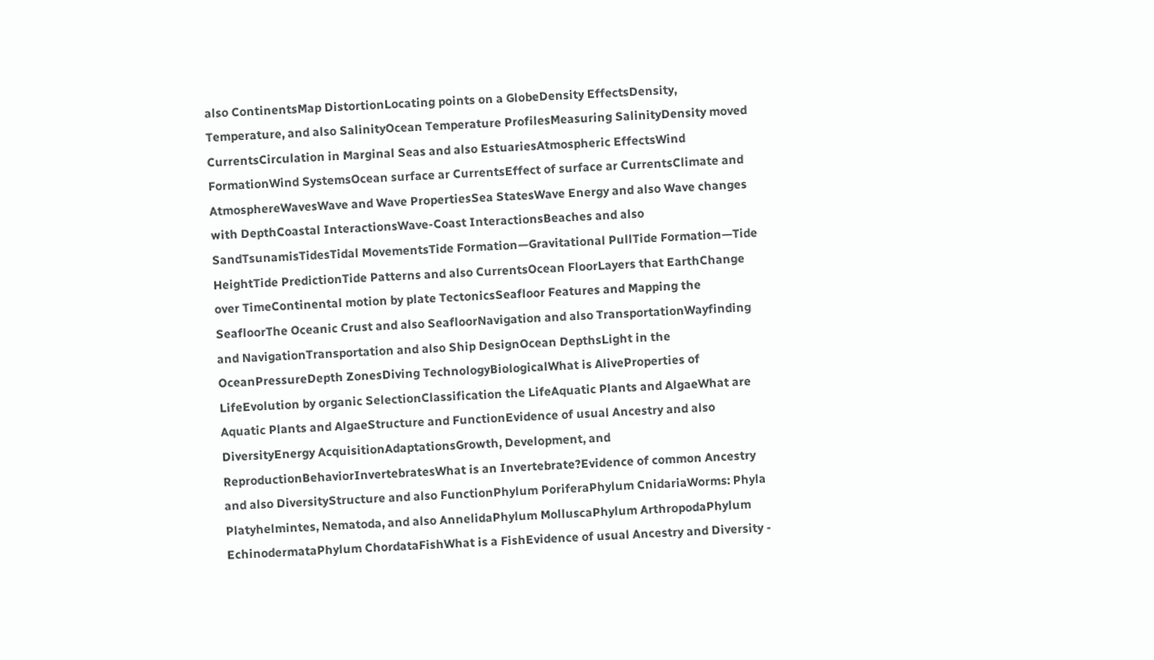also ContinentsMap DistortionLocating points on a GlobeDensity EffectsDensity, Temperature, and also SalinityOcean Temperature ProfilesMeasuring SalinityDensity moved CurrentsCirculation in Marginal Seas and also EstuariesAtmospheric EffectsWind FormationWind SystemsOcean surface ar CurrentsEffect of surface ar CurrentsClimate and AtmosphereWavesWave and Wave PropertiesSea StatesWave Energy and also Wave changes with DepthCoastal InteractionsWave-Coast InteractionsBeaches and also SandTsunamisTidesTidal MovementsTide Formation—Gravitational PullTide Formation—Tide HeightTide PredictionTide Patterns and also CurrentsOcean FloorLayers that EarthChange over TimeContinental motion by plate TectonicsSeafloor Features and Mapping the SeafloorThe Oceanic Crust and also SeafloorNavigation and also TransportationWayfinding and NavigationTransportation and also Ship DesignOcean DepthsLight in the OceanPressureDepth ZonesDiving TechnologyBiologicalWhat is AliveProperties of LifeEvolution by organic SelectionClassification the LifeAquatic Plants and AlgaeWhat are Aquatic Plants and AlgaeStructure and FunctionEvidence of usual Ancestry and also DiversityEnergy AcquisitionAdaptationsGrowth, Development, and ReproductionBehaviorInvertebratesWhat is an Invertebrate?Evidence of common Ancestry and also DiversityStructure and also FunctionPhylum PoriferaPhylum CnidariaWorms: Phyla Platyhelmintes, Nematoda, and also AnnelidaPhylum MolluscaPhylum ArthropodaPhylum EchinodermataPhylum ChordataFishWhat is a FishEvidence of usual Ancestry and Diversity -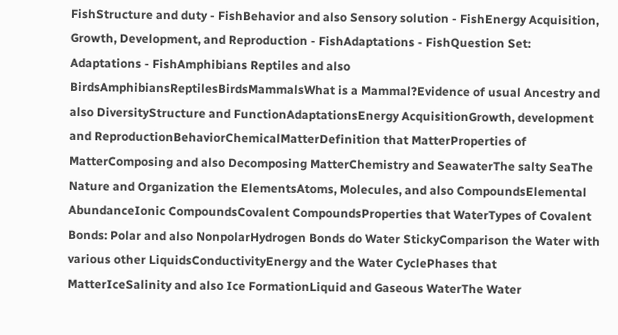FishStructure and duty - FishBehavior and also Sensory solution - FishEnergy Acquisition, Growth, Development, and Reproduction - FishAdaptations - FishQuestion Set: Adaptations - FishAmphibians Reptiles and also BirdsAmphibiansReptilesBirdsMammalsWhat is a Mammal?Evidence of usual Ancestry and also DiversityStructure and FunctionAdaptationsEnergy AcquisitionGrowth, development and ReproductionBehaviorChemicalMatterDefinition that MatterProperties of MatterComposing and also Decomposing MatterChemistry and SeawaterThe salty SeaThe Nature and Organization the ElementsAtoms, Molecules, and also CompoundsElemental AbundanceIonic CompoundsCovalent CompoundsProperties that WaterTypes of Covalent Bonds: Polar and also NonpolarHydrogen Bonds do Water StickyComparison the Water with various other LiquidsConductivityEnergy and the Water CyclePhases that MatterIceSalinity and also Ice FormationLiquid and Gaseous WaterThe Water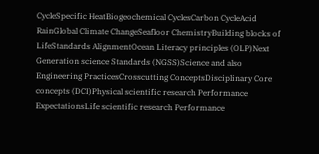CycleSpecific HeatBiogeochemical CyclesCarbon CycleAcid RainGlobal Climate ChangeSeafloor ChemistryBuilding blocks of LifeStandards AlignmentOcean Literacy principles (OLP)Next Generation science Standards (NGSS)Science and also Engineering PracticesCrosscutting ConceptsDisciplinary Core concepts (DCI)Physical scientific research Performance ExpectationsLife scientific research Performance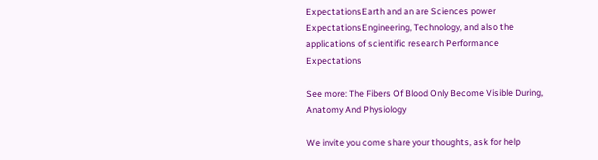ExpectationsEarth and an are Sciences power ExpectationsEngineering, Technology, and also the applications of scientific research Performance Expectations

See more: The Fibers Of Blood Only Become Visible During, Anatomy And Physiology

We invite you come share your thoughts, ask for help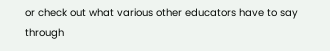or check out what various other educators have to say through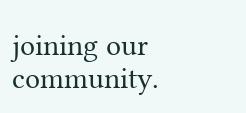joining our community.